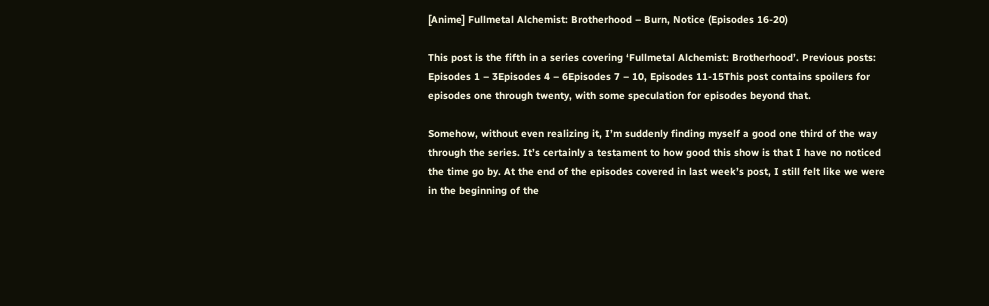[Anime] Fullmetal Alchemist: Brotherhood – Burn, Notice (Episodes 16-20)

This post is the fifth in a series covering ‘Fullmetal Alchemist: Brotherhood’. Previous posts: Episodes 1 – 3Episodes 4 – 6Episodes 7 – 10, Episodes 11-15This post contains spoilers for episodes one through twenty, with some speculation for episodes beyond that.

Somehow, without even realizing it, I’m suddenly finding myself a good one third of the way through the series. It’s certainly a testament to how good this show is that I have no noticed the time go by. At the end of the episodes covered in last week’s post, I still felt like we were in the beginning of the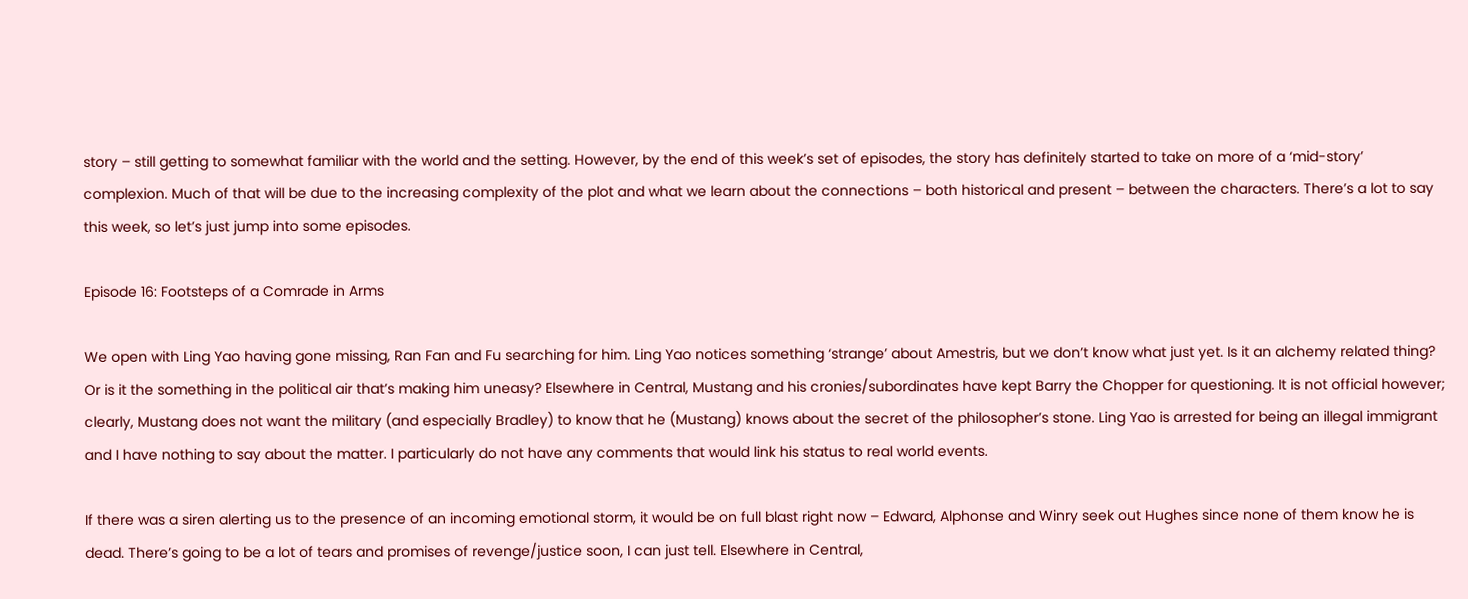story – still getting to somewhat familiar with the world and the setting. However, by the end of this week’s set of episodes, the story has definitely started to take on more of a ‘mid-story’ complexion. Much of that will be due to the increasing complexity of the plot and what we learn about the connections – both historical and present – between the characters. There’s a lot to say this week, so let’s just jump into some episodes.

Episode 16: Footsteps of a Comrade in Arms

We open with Ling Yao having gone missing, Ran Fan and Fu searching for him. Ling Yao notices something ‘strange’ about Amestris, but we don’t know what just yet. Is it an alchemy related thing? Or is it the something in the political air that’s making him uneasy? Elsewhere in Central, Mustang and his cronies/subordinates have kept Barry the Chopper for questioning. It is not official however; clearly, Mustang does not want the military (and especially Bradley) to know that he (Mustang) knows about the secret of the philosopher’s stone. Ling Yao is arrested for being an illegal immigrant and I have nothing to say about the matter. I particularly do not have any comments that would link his status to real world events.

If there was a siren alerting us to the presence of an incoming emotional storm, it would be on full blast right now – Edward, Alphonse and Winry seek out Hughes since none of them know he is dead. There’s going to be a lot of tears and promises of revenge/justice soon, I can just tell. Elsewhere in Central,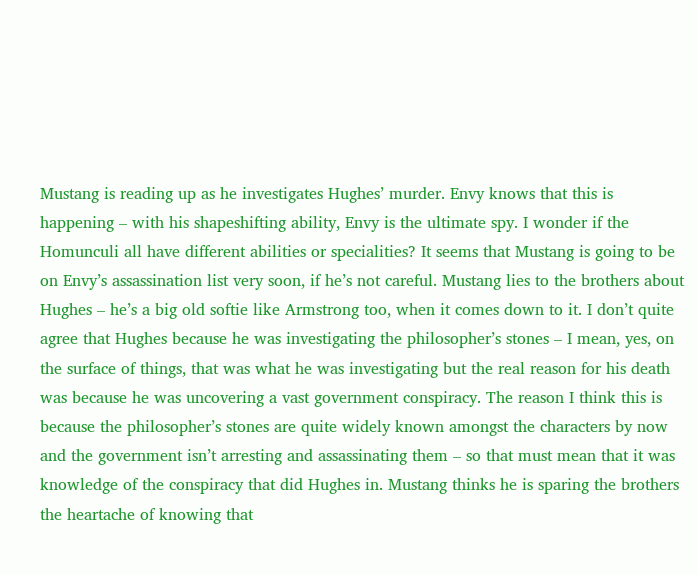Mustang is reading up as he investigates Hughes’ murder. Envy knows that this is happening – with his shapeshifting ability, Envy is the ultimate spy. I wonder if the Homunculi all have different abilities or specialities? It seems that Mustang is going to be on Envy’s assassination list very soon, if he’s not careful. Mustang lies to the brothers about Hughes – he’s a big old softie like Armstrong too, when it comes down to it. I don’t quite agree that Hughes because he was investigating the philosopher’s stones – I mean, yes, on the surface of things, that was what he was investigating but the real reason for his death was because he was uncovering a vast government conspiracy. The reason I think this is because the philosopher’s stones are quite widely known amongst the characters by now and the government isn’t arresting and assassinating them – so that must mean that it was knowledge of the conspiracy that did Hughes in. Mustang thinks he is sparing the brothers the heartache of knowing that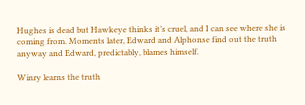Hughes is dead but Hawkeye thinks it’s cruel, and I can see where she is coming from. Moments later, Edward and Alphonse find out the truth anyway and Edward, predictably, blames himself.

Winry learns the truth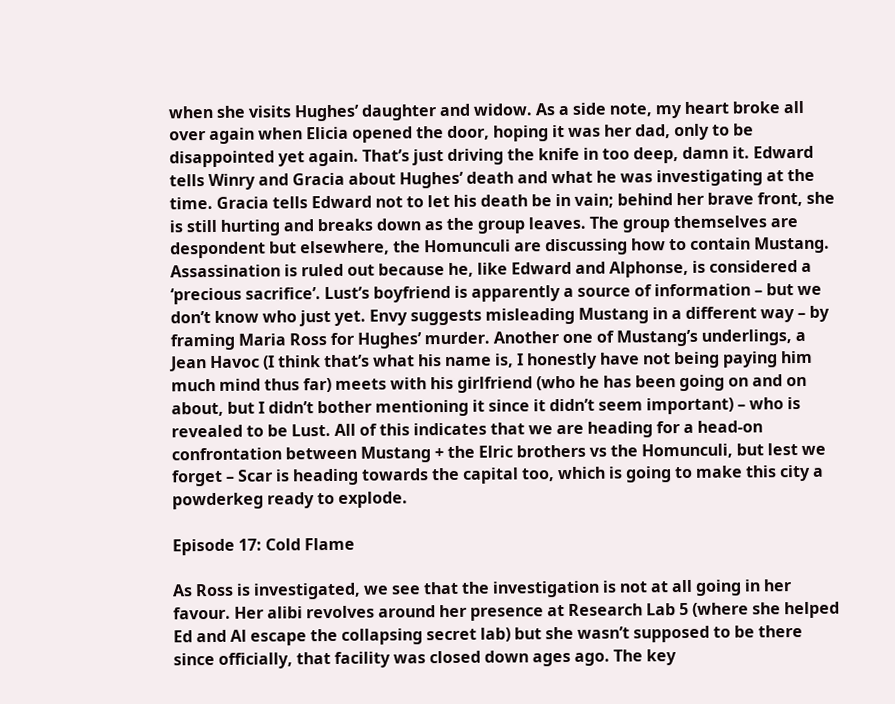when she visits Hughes’ daughter and widow. As a side note, my heart broke all over again when Elicia opened the door, hoping it was her dad, only to be disappointed yet again. That’s just driving the knife in too deep, damn it. Edward tells Winry and Gracia about Hughes’ death and what he was investigating at the time. Gracia tells Edward not to let his death be in vain; behind her brave front, she is still hurting and breaks down as the group leaves. The group themselves are despondent but elsewhere, the Homunculi are discussing how to contain Mustang. Assassination is ruled out because he, like Edward and Alphonse, is considered a ‘precious sacrifice’. Lust’s boyfriend is apparently a source of information – but we don’t know who just yet. Envy suggests misleading Mustang in a different way – by framing Maria Ross for Hughes’ murder. Another one of Mustang’s underlings, a Jean Havoc (I think that’s what his name is, I honestly have not being paying him much mind thus far) meets with his girlfriend (who he has been going on and on about, but I didn’t bother mentioning it since it didn’t seem important) – who is revealed to be Lust. All of this indicates that we are heading for a head-on confrontation between Mustang + the Elric brothers vs the Homunculi, but lest we forget – Scar is heading towards the capital too, which is going to make this city a powderkeg ready to explode.

Episode 17: Cold Flame

As Ross is investigated, we see that the investigation is not at all going in her favour. Her alibi revolves around her presence at Research Lab 5 (where she helped Ed and Al escape the collapsing secret lab) but she wasn’t supposed to be there since officially, that facility was closed down ages ago. The key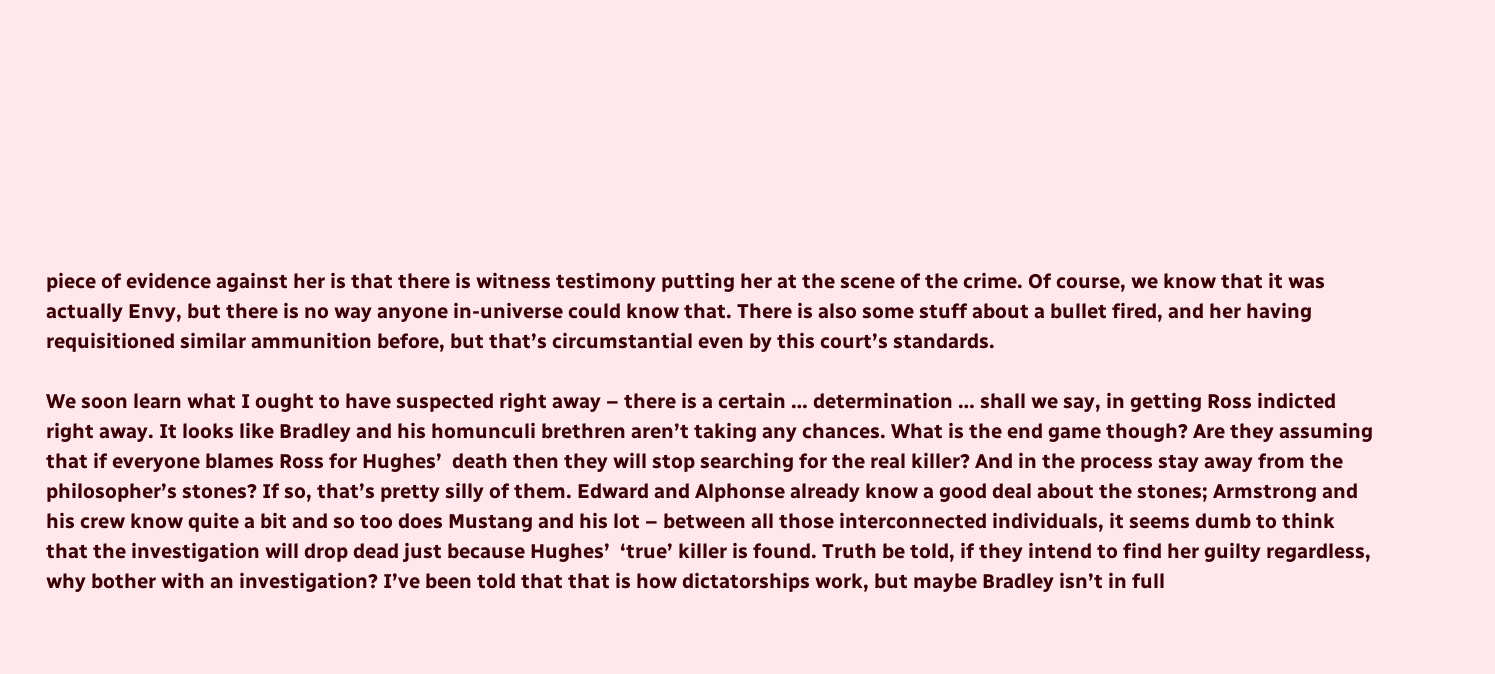piece of evidence against her is that there is witness testimony putting her at the scene of the crime. Of course, we know that it was actually Envy, but there is no way anyone in-universe could know that. There is also some stuff about a bullet fired, and her having requisitioned similar ammunition before, but that’s circumstantial even by this court’s standards.

We soon learn what I ought to have suspected right away – there is a certain … determination … shall we say, in getting Ross indicted right away. It looks like Bradley and his homunculi brethren aren’t taking any chances. What is the end game though? Are they assuming that if everyone blames Ross for Hughes’  death then they will stop searching for the real killer? And in the process stay away from the philosopher’s stones? If so, that’s pretty silly of them. Edward and Alphonse already know a good deal about the stones; Armstrong and his crew know quite a bit and so too does Mustang and his lot – between all those interconnected individuals, it seems dumb to think that the investigation will drop dead just because Hughes’  ‘true’ killer is found. Truth be told, if they intend to find her guilty regardless, why bother with an investigation? I’ve been told that that is how dictatorships work, but maybe Bradley isn’t in full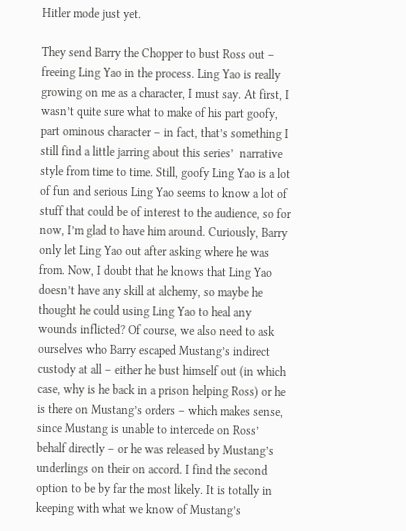Hitler mode just yet.

They send Barry the Chopper to bust Ross out – freeing Ling Yao in the process. Ling Yao is really growing on me as a character, I must say. At first, I wasn’t quite sure what to make of his part goofy, part ominous character – in fact, that’s something I still find a little jarring about this series’  narrative style from time to time. Still, goofy Ling Yao is a lot of fun and serious Ling Yao seems to know a lot of stuff that could be of interest to the audience, so for now, I’m glad to have him around. Curiously, Barry only let Ling Yao out after asking where he was from. Now, I doubt that he knows that Ling Yao doesn’t have any skill at alchemy, so maybe he thought he could using Ling Yao to heal any wounds inflicted? Of course, we also need to ask ourselves who Barry escaped Mustang’s indirect custody at all – either he bust himself out (in which case, why is he back in a prison helping Ross) or he is there on Mustang’s orders – which makes sense, since Mustang is unable to intercede on Ross’ behalf directly – or he was released by Mustang’s underlings on their on accord. I find the second option to be by far the most likely. It is totally in keeping with what we know of Mustang’s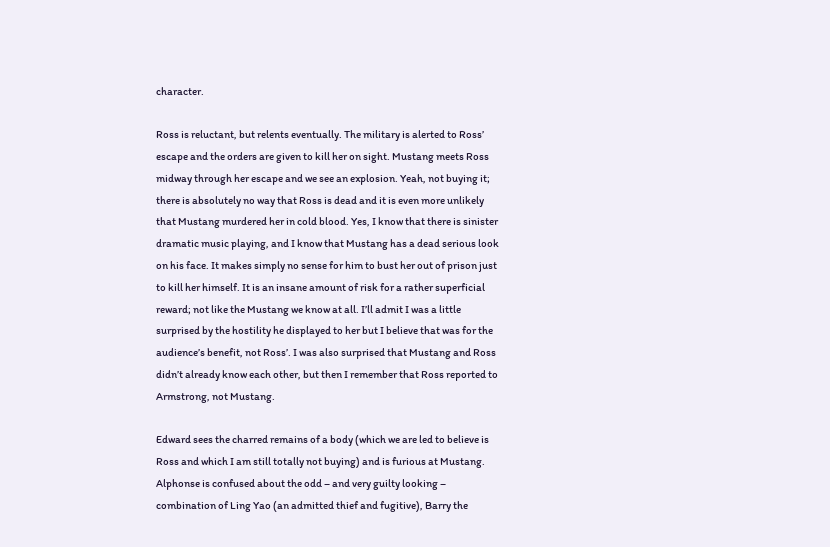character.

Ross is reluctant, but relents eventually. The military is alerted to Ross’ escape and the orders are given to kill her on sight. Mustang meets Ross midway through her escape and we see an explosion. Yeah, not buying it; there is absolutely no way that Ross is dead and it is even more unlikely that Mustang murdered her in cold blood. Yes, I know that there is sinister dramatic music playing, and I know that Mustang has a dead serious look on his face. It makes simply no sense for him to bust her out of prison just to kill her himself. It is an insane amount of risk for a rather superficial reward; not like the Mustang we know at all. I’ll admit I was a little surprised by the hostility he displayed to her but I believe that was for the audience’s benefit, not Ross’. I was also surprised that Mustang and Ross didn’t already know each other, but then I remember that Ross reported to Armstrong, not Mustang.

Edward sees the charred remains of a body (which we are led to believe is Ross and which I am still totally not buying) and is furious at Mustang. Alphonse is confused about the odd – and very guilty looking – combination of Ling Yao (an admitted thief and fugitive), Barry the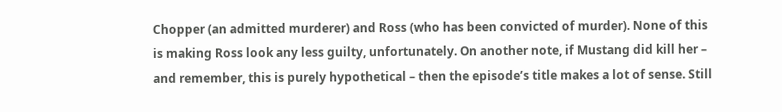Chopper (an admitted murderer) and Ross (who has been convicted of murder). None of this is making Ross look any less guilty, unfortunately. On another note, if Mustang did kill her – and remember, this is purely hypothetical – then the episode’s title makes a lot of sense. Still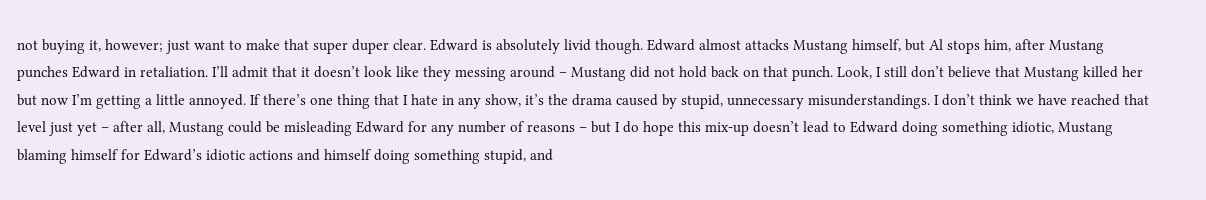not buying it, however; just want to make that super duper clear. Edward is absolutely livid though. Edward almost attacks Mustang himself, but Al stops him, after Mustang punches Edward in retaliation. I’ll admit that it doesn’t look like they messing around – Mustang did not hold back on that punch. Look, I still don’t believe that Mustang killed her but now I’m getting a little annoyed. If there’s one thing that I hate in any show, it’s the drama caused by stupid, unnecessary misunderstandings. I don’t think we have reached that level just yet – after all, Mustang could be misleading Edward for any number of reasons – but I do hope this mix-up doesn’t lead to Edward doing something idiotic, Mustang blaming himself for Edward’s idiotic actions and himself doing something stupid, and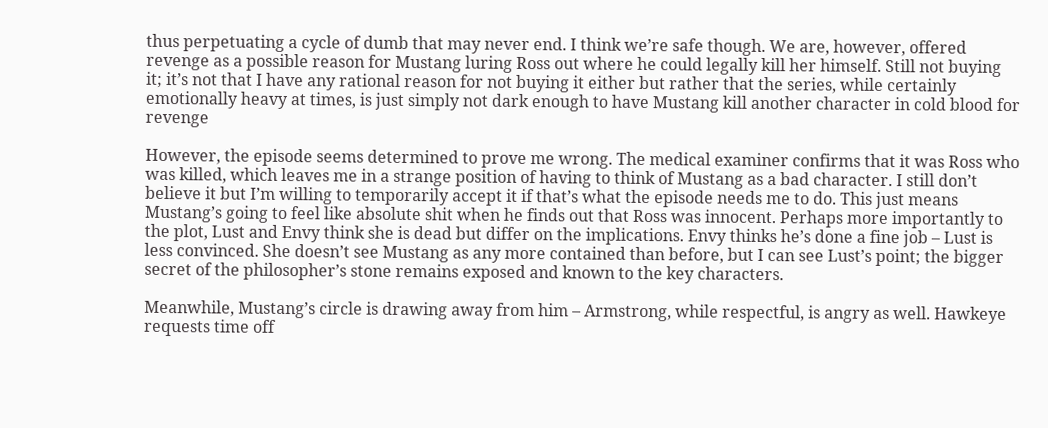thus perpetuating a cycle of dumb that may never end. I think we’re safe though. We are, however, offered revenge as a possible reason for Mustang luring Ross out where he could legally kill her himself. Still not buying it; it’s not that I have any rational reason for not buying it either but rather that the series, while certainly emotionally heavy at times, is just simply not dark enough to have Mustang kill another character in cold blood for revenge

However, the episode seems determined to prove me wrong. The medical examiner confirms that it was Ross who was killed, which leaves me in a strange position of having to think of Mustang as a bad character. I still don’t believe it but I’m willing to temporarily accept it if that’s what the episode needs me to do. This just means Mustang’s going to feel like absolute shit when he finds out that Ross was innocent. Perhaps more importantly to the plot, Lust and Envy think she is dead but differ on the implications. Envy thinks he’s done a fine job – Lust is less convinced. She doesn’t see Mustang as any more contained than before, but I can see Lust’s point; the bigger secret of the philosopher’s stone remains exposed and known to the key characters.

Meanwhile, Mustang’s circle is drawing away from him – Armstrong, while respectful, is angry as well. Hawkeye requests time off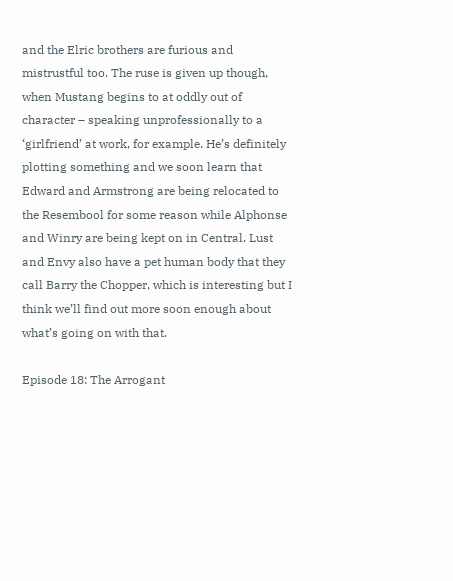and the Elric brothers are furious and mistrustful too. The ruse is given up though, when Mustang begins to at oddly out of character – speaking unprofessionally to a ‘girlfriend’ at work, for example. He’s definitely plotting something and we soon learn that Edward and Armstrong are being relocated to the Resembool for some reason while Alphonse and Winry are being kept on in Central. Lust and Envy also have a pet human body that they call Barry the Chopper, which is interesting but I think we’ll find out more soon enough about what’s going on with that.

Episode 18: The Arrogant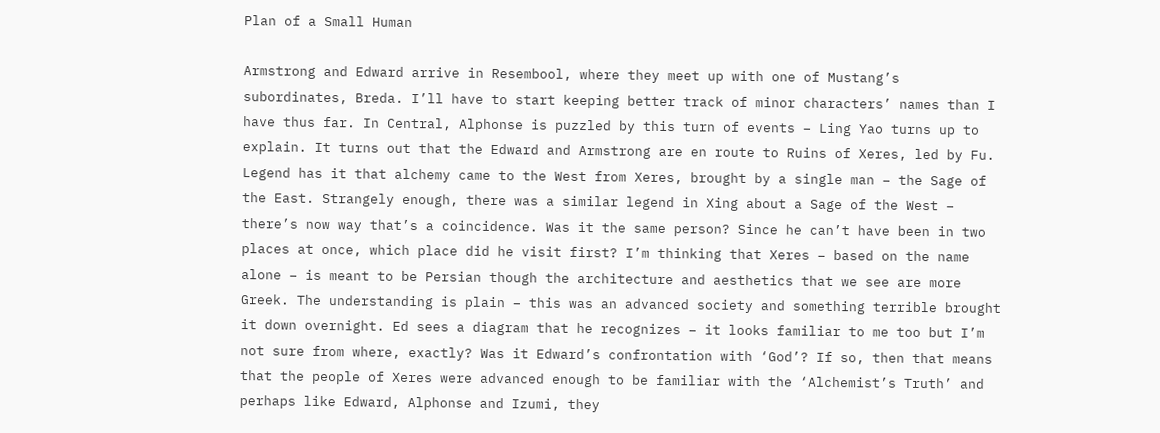Plan of a Small Human

Armstrong and Edward arrive in Resembool, where they meet up with one of Mustang’s subordinates, Breda. I’ll have to start keeping better track of minor characters’ names than I have thus far. In Central, Alphonse is puzzled by this turn of events – Ling Yao turns up to explain. It turns out that the Edward and Armstrong are en route to Ruins of Xeres, led by Fu. Legend has it that alchemy came to the West from Xeres, brought by a single man – the Sage of the East. Strangely enough, there was a similar legend in Xing about a Sage of the West – there’s now way that’s a coincidence. Was it the same person? Since he can’t have been in two places at once, which place did he visit first? I’m thinking that Xeres – based on the name alone – is meant to be Persian though the architecture and aesthetics that we see are more Greek. The understanding is plain – this was an advanced society and something terrible brought it down overnight. Ed sees a diagram that he recognizes – it looks familiar to me too but I’m not sure from where, exactly? Was it Edward’s confrontation with ‘God’? If so, then that means that the people of Xeres were advanced enough to be familiar with the ‘Alchemist’s Truth’ and perhaps like Edward, Alphonse and Izumi, they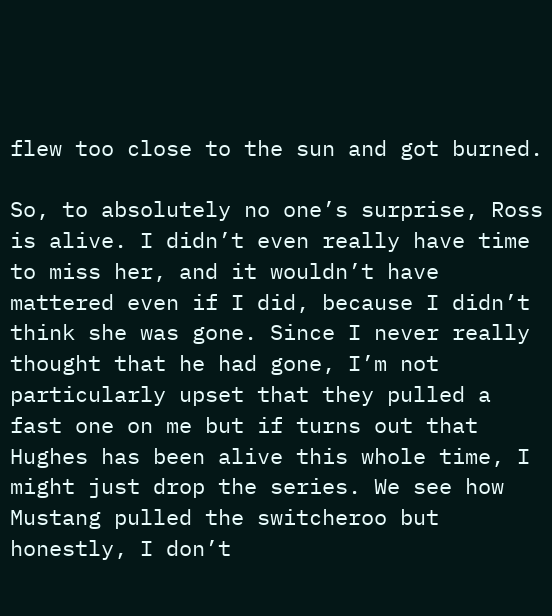flew too close to the sun and got burned.

So, to absolutely no one’s surprise, Ross is alive. I didn’t even really have time to miss her, and it wouldn’t have mattered even if I did, because I didn’t think she was gone. Since I never really thought that he had gone, I’m not particularly upset that they pulled a fast one on me but if turns out that Hughes has been alive this whole time, I might just drop the series. We see how Mustang pulled the switcheroo but honestly, I don’t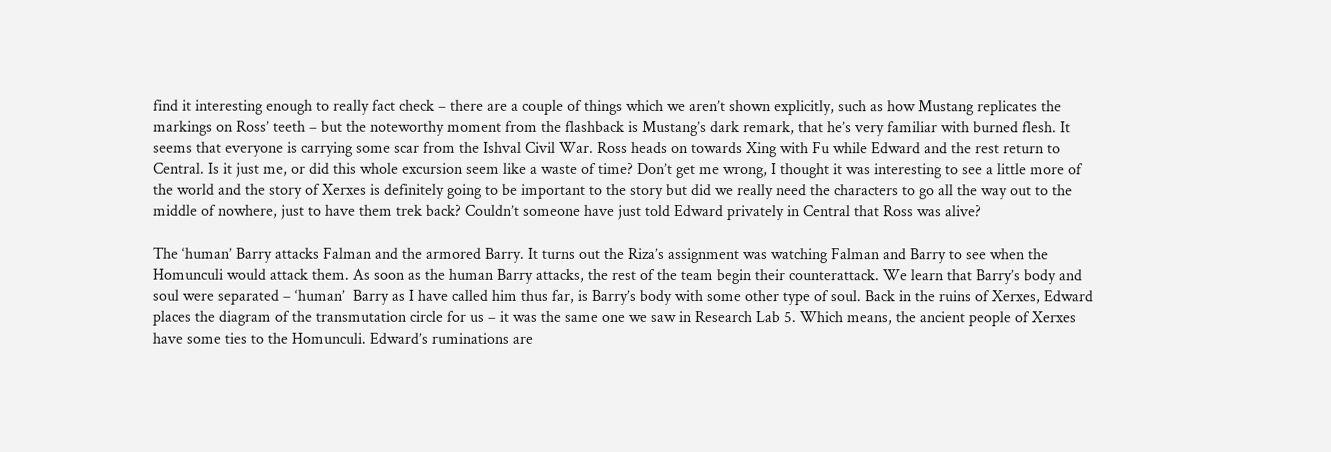find it interesting enough to really fact check – there are a couple of things which we aren’t shown explicitly, such as how Mustang replicates the markings on Ross’ teeth – but the noteworthy moment from the flashback is Mustang’s dark remark, that he’s very familiar with burned flesh. It seems that everyone is carrying some scar from the Ishval Civil War. Ross heads on towards Xing with Fu while Edward and the rest return to Central. Is it just me, or did this whole excursion seem like a waste of time? Don’t get me wrong, I thought it was interesting to see a little more of the world and the story of Xerxes is definitely going to be important to the story but did we really need the characters to go all the way out to the middle of nowhere, just to have them trek back? Couldn’t someone have just told Edward privately in Central that Ross was alive?

The ‘human’ Barry attacks Falman and the armored Barry. It turns out the Riza’s assignment was watching Falman and Barry to see when the Homunculi would attack them. As soon as the human Barry attacks, the rest of the team begin their counterattack. We learn that Barry’s body and soul were separated – ‘human’  Barry as I have called him thus far, is Barry’s body with some other type of soul. Back in the ruins of Xerxes, Edward places the diagram of the transmutation circle for us – it was the same one we saw in Research Lab 5. Which means, the ancient people of Xerxes have some ties to the Homunculi. Edward’s ruminations are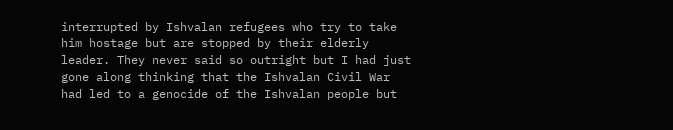interrupted by Ishvalan refugees who try to take him hostage but are stopped by their elderly leader. They never said so outright but I had just gone along thinking that the Ishvalan Civil War had led to a genocide of the Ishvalan people but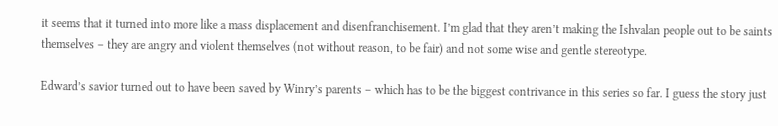it seems that it turned into more like a mass displacement and disenfranchisement. I’m glad that they aren’t making the Ishvalan people out to be saints themselves – they are angry and violent themselves (not without reason, to be fair) and not some wise and gentle stereotype.

Edward’s savior turned out to have been saved by Winry’s parents – which has to be the biggest contrivance in this series so far. I guess the story just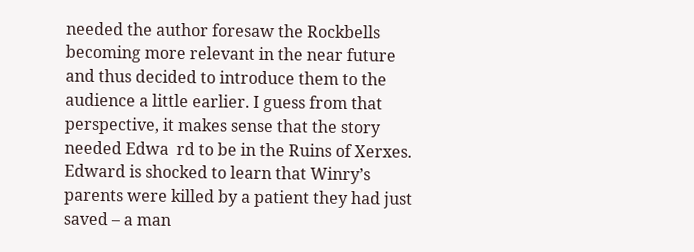needed the author foresaw the Rockbells becoming more relevant in the near future and thus decided to introduce them to the audience a little earlier. I guess from that perspective, it makes sense that the story needed Edwa  rd to be in the Ruins of Xerxes. Edward is shocked to learn that Winry’s parents were killed by a patient they had just saved – a man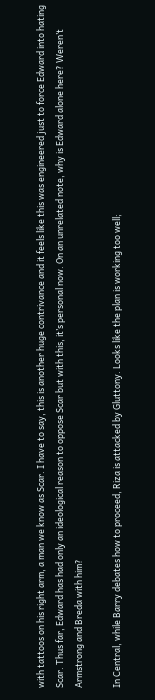with tattoos on his right arm, a man we know as Scar. I have to say, this is another huge contrivance and it feels like this was engineered just to force Edward into hating Scar. Thus far, Edward has had only an ideological reason to oppose Scar but with this, it’s personal now. On an unrelated note, why is Edward alone here? Weren’t Armstrong and Breda with him?

In Central, while Barry debates how to proceed, Riza is attacked by Gluttony. Looks like the plan is working too well;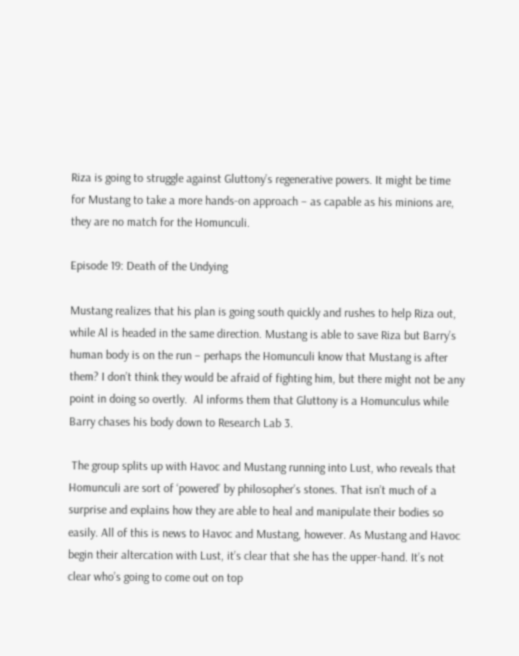Riza is going to struggle against Gluttony’s regenerative powers. It might be time for Mustang to take a more hands-on approach – as capable as his minions are, they are no match for the Homunculi.

Episode 19: Death of the Undying

Mustang realizes that his plan is going south quickly and rushes to help Riza out, while Al is headed in the same direction. Mustang is able to save Riza but Barry’s human body is on the run – perhaps the Homunculi know that Mustang is after them? I don’t think they would be afraid of fighting him, but there might not be any point in doing so overtly.  Al informs them that Gluttony is a Homunculus while Barry chases his body down to Research Lab 3.

 The group splits up with Havoc and Mustang running into Lust, who reveals that Homunculi are sort of ‘powered’ by philosopher’s stones. That isn’t much of a surprise and explains how they are able to heal and manipulate their bodies so easily. All of this is news to Havoc and Mustang, however. As Mustang and Havoc begin their altercation with Lust, it’s clear that she has the upper-hand. It’s not clear who’s going to come out on top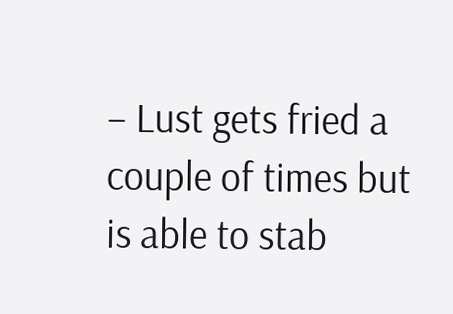– Lust gets fried a couple of times but is able to stab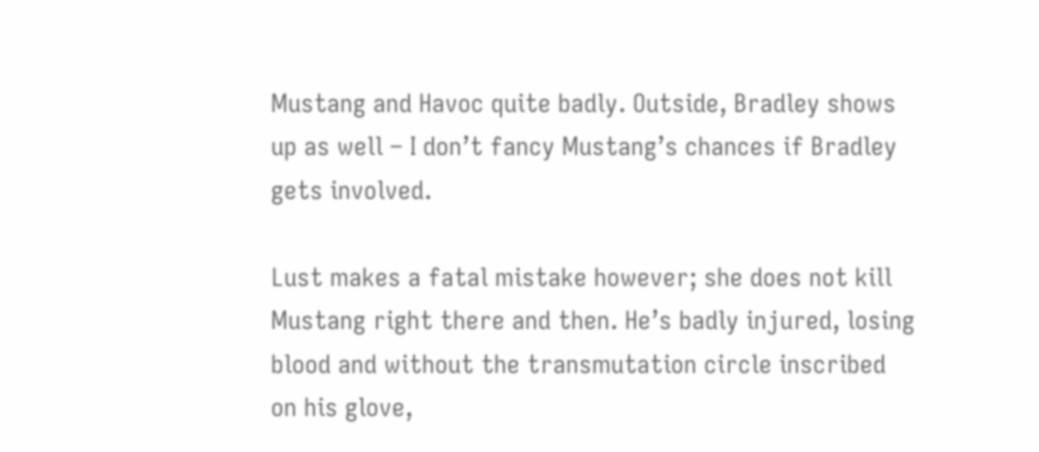Mustang and Havoc quite badly. Outside, Bradley shows up as well – I don’t fancy Mustang’s chances if Bradley gets involved.

Lust makes a fatal mistake however; she does not kill Mustang right there and then. He’s badly injured, losing blood and without the transmutation circle inscribed on his glove,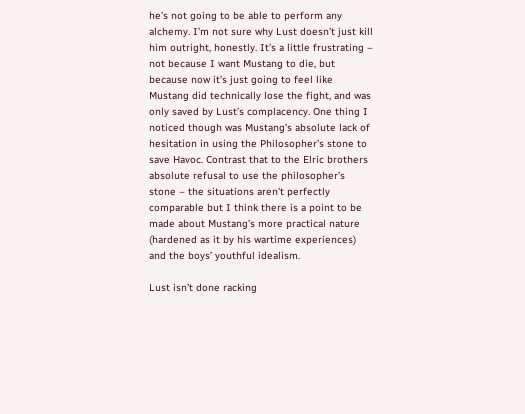he’s not going to be able to perform any alchemy. I’m not sure why Lust doesn’t just kill him outright, honestly. It’s a little frustrating – not because I want Mustang to die, but because now it’s just going to feel like Mustang did technically lose the fight, and was only saved by Lust’s complacency. One thing I noticed though was Mustang’s absolute lack of hesitation in using the Philosopher’s stone to save Havoc. Contrast that to the Elric brothers absolute refusal to use the philosopher’s stone – the situations aren’t perfectly comparable but I think there is a point to be made about Mustang’s more practical nature (hardened as it by his wartime experiences) and the boys’ youthful idealism.

Lust isn’t done racking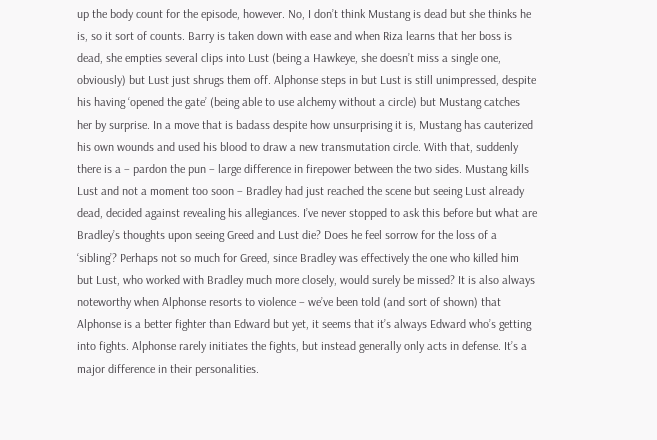up the body count for the episode, however. No, I don’t think Mustang is dead but she thinks he is, so it sort of counts. Barry is taken down with ease and when Riza learns that her boss is dead, she empties several clips into Lust (being a Hawkeye, she doesn’t miss a single one, obviously) but Lust just shrugs them off. Alphonse steps in but Lust is still unimpressed, despite his having ‘opened the gate’ (being able to use alchemy without a circle) but Mustang catches her by surprise. In a move that is badass despite how unsurprising it is, Mustang has cauterized his own wounds and used his blood to draw a new transmutation circle. With that, suddenly there is a – pardon the pun – large difference in firepower between the two sides. Mustang kills Lust and not a moment too soon – Bradley had just reached the scene but seeing Lust already dead, decided against revealing his allegiances. I’ve never stopped to ask this before but what are Bradley’s thoughts upon seeing Greed and Lust die? Does he feel sorrow for the loss of a ‘sibling’? Perhaps not so much for Greed, since Bradley was effectively the one who killed him but Lust, who worked with Bradley much more closely, would surely be missed? It is also always noteworthy when Alphonse resorts to violence – we’ve been told (and sort of shown) that Alphonse is a better fighter than Edward but yet, it seems that it’s always Edward who’s getting into fights. Alphonse rarely initiates the fights, but instead generally only acts in defense. It’s a major difference in their personalities.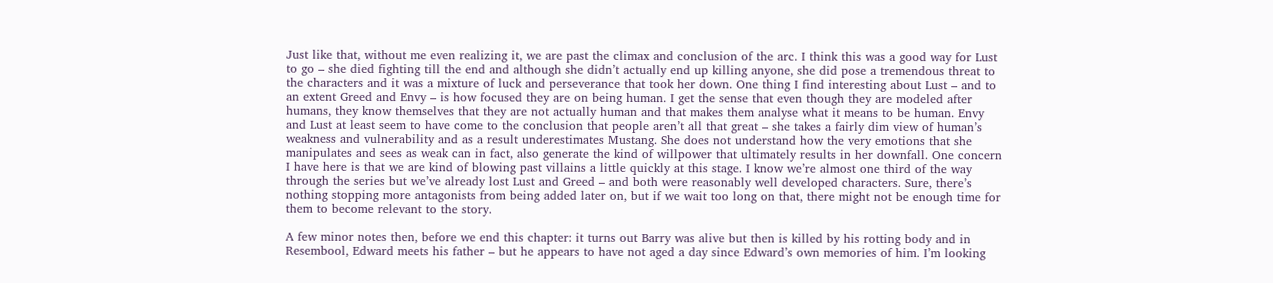Just like that, without me even realizing it, we are past the climax and conclusion of the arc. I think this was a good way for Lust to go – she died fighting till the end and although she didn’t actually end up killing anyone, she did pose a tremendous threat to the characters and it was a mixture of luck and perseverance that took her down. One thing I find interesting about Lust – and to an extent Greed and Envy – is how focused they are on being human. I get the sense that even though they are modeled after humans, they know themselves that they are not actually human and that makes them analyse what it means to be human. Envy and Lust at least seem to have come to the conclusion that people aren’t all that great – she takes a fairly dim view of human’s weakness and vulnerability and as a result underestimates Mustang. She does not understand how the very emotions that she manipulates and sees as weak can in fact, also generate the kind of willpower that ultimately results in her downfall. One concern I have here is that we are kind of blowing past villains a little quickly at this stage. I know we’re almost one third of the way through the series but we’ve already lost Lust and Greed – and both were reasonably well developed characters. Sure, there’s nothing stopping more antagonists from being added later on, but if we wait too long on that, there might not be enough time for them to become relevant to the story.

A few minor notes then, before we end this chapter: it turns out Barry was alive but then is killed by his rotting body and in Resembool, Edward meets his father – but he appears to have not aged a day since Edward’s own memories of him. I’m looking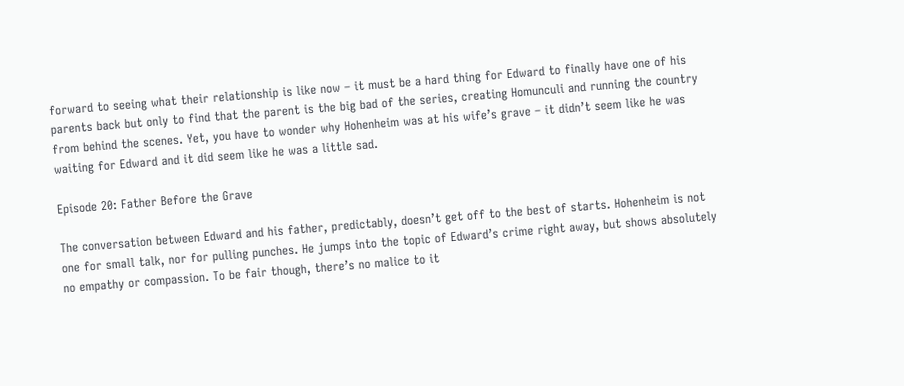forward to seeing what their relationship is like now – it must be a hard thing for Edward to finally have one of his parents back but only to find that the parent is the big bad of the series, creating Homunculi and running the country from behind the scenes. Yet, you have to wonder why Hohenheim was at his wife’s grave – it didn’t seem like he was waiting for Edward and it did seem like he was a little sad.

Episode 20: Father Before the Grave

The conversation between Edward and his father, predictably, doesn’t get off to the best of starts. Hohenheim is not one for small talk, nor for pulling punches. He jumps into the topic of Edward’s crime right away, but shows absolutely no empathy or compassion. To be fair though, there’s no malice to it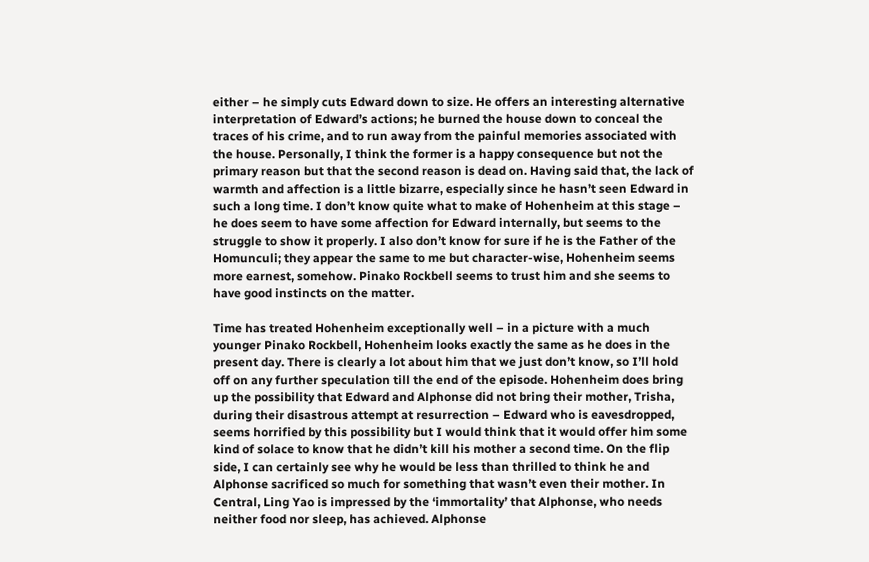either – he simply cuts Edward down to size. He offers an interesting alternative interpretation of Edward’s actions; he burned the house down to conceal the traces of his crime, and to run away from the painful memories associated with the house. Personally, I think the former is a happy consequence but not the primary reason but that the second reason is dead on. Having said that, the lack of warmth and affection is a little bizarre, especially since he hasn’t seen Edward in such a long time. I don’t know quite what to make of Hohenheim at this stage – he does seem to have some affection for Edward internally, but seems to the struggle to show it properly. I also don’t know for sure if he is the Father of the Homunculi; they appear the same to me but character-wise, Hohenheim seems more earnest, somehow. Pinako Rockbell seems to trust him and she seems to have good instincts on the matter.

Time has treated Hohenheim exceptionally well – in a picture with a much younger Pinako Rockbell, Hohenheim looks exactly the same as he does in the present day. There is clearly a lot about him that we just don’t know, so I’ll hold off on any further speculation till the end of the episode. Hohenheim does bring up the possibility that Edward and Alphonse did not bring their mother, Trisha, during their disastrous attempt at resurrection – Edward who is eavesdropped, seems horrified by this possibility but I would think that it would offer him some kind of solace to know that he didn’t kill his mother a second time. On the flip side, I can certainly see why he would be less than thrilled to think he and Alphonse sacrificed so much for something that wasn’t even their mother. In Central, Ling Yao is impressed by the ‘immortality’ that Alphonse, who needs neither food nor sleep, has achieved. Alphonse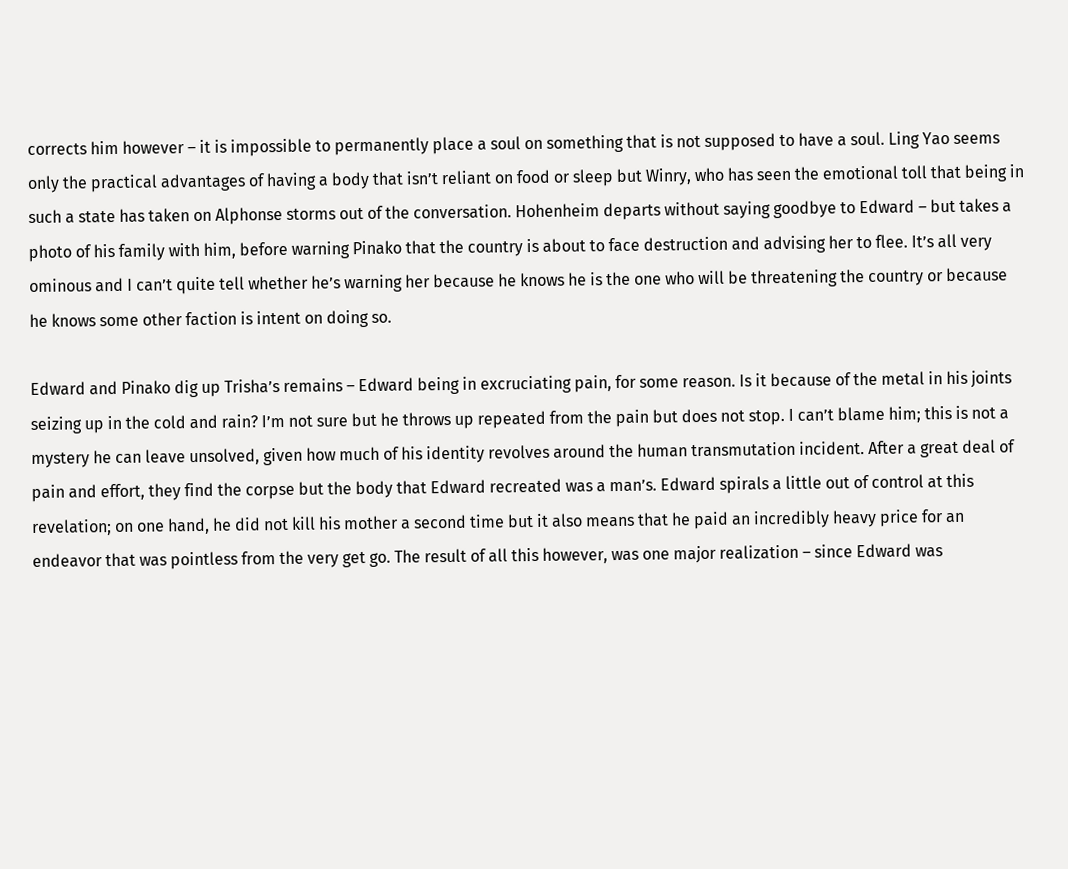corrects him however – it is impossible to permanently place a soul on something that is not supposed to have a soul. Ling Yao seems only the practical advantages of having a body that isn’t reliant on food or sleep but Winry, who has seen the emotional toll that being in such a state has taken on Alphonse storms out of the conversation. Hohenheim departs without saying goodbye to Edward – but takes a photo of his family with him, before warning Pinako that the country is about to face destruction and advising her to flee. It’s all very ominous and I can’t quite tell whether he’s warning her because he knows he is the one who will be threatening the country or because he knows some other faction is intent on doing so.

Edward and Pinako dig up Trisha’s remains – Edward being in excruciating pain, for some reason. Is it because of the metal in his joints seizing up in the cold and rain? I’m not sure but he throws up repeated from the pain but does not stop. I can’t blame him; this is not a mystery he can leave unsolved, given how much of his identity revolves around the human transmutation incident. After a great deal of pain and effort, they find the corpse but the body that Edward recreated was a man’s. Edward spirals a little out of control at this revelation; on one hand, he did not kill his mother a second time but it also means that he paid an incredibly heavy price for an endeavor that was pointless from the very get go. The result of all this however, was one major realization – since Edward was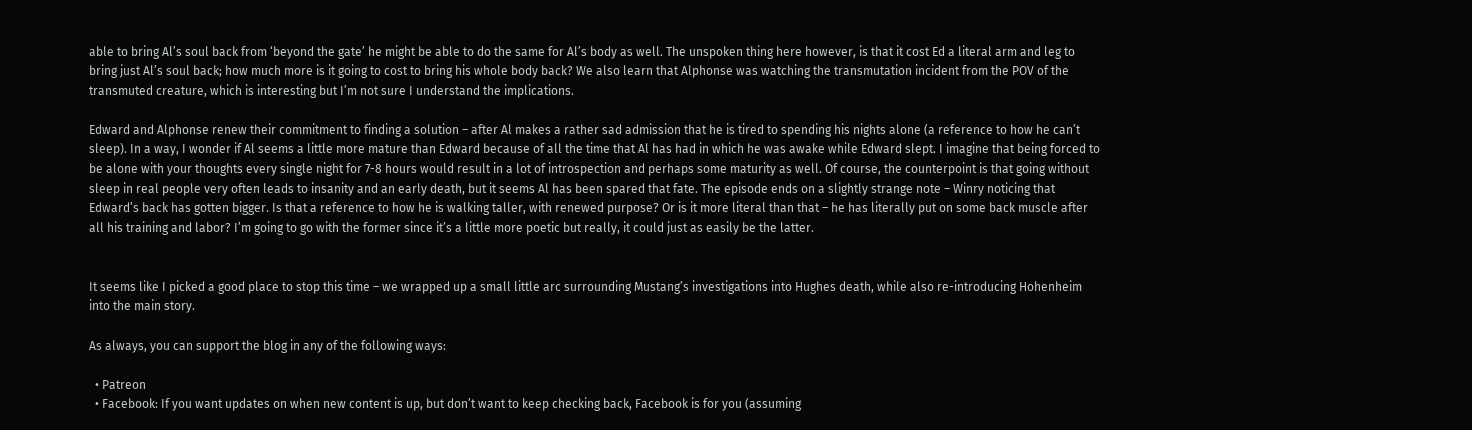able to bring Al’s soul back from ‘beyond the gate’ he might be able to do the same for Al’s body as well. The unspoken thing here however, is that it cost Ed a literal arm and leg to bring just Al’s soul back; how much more is it going to cost to bring his whole body back? We also learn that Alphonse was watching the transmutation incident from the POV of the transmuted creature, which is interesting but I’m not sure I understand the implications.

Edward and Alphonse renew their commitment to finding a solution – after Al makes a rather sad admission that he is tired to spending his nights alone (a reference to how he can’t sleep). In a way, I wonder if Al seems a little more mature than Edward because of all the time that Al has had in which he was awake while Edward slept. I imagine that being forced to be alone with your thoughts every single night for 7-8 hours would result in a lot of introspection and perhaps some maturity as well. Of course, the counterpoint is that going without sleep in real people very often leads to insanity and an early death, but it seems Al has been spared that fate. The episode ends on a slightly strange note – Winry noticing that Edward’s back has gotten bigger. Is that a reference to how he is walking taller, with renewed purpose? Or is it more literal than that – he has literally put on some back muscle after all his training and labor? I’m going to go with the former since it’s a little more poetic but really, it could just as easily be the latter.


It seems like I picked a good place to stop this time – we wrapped up a small little arc surrounding Mustang’s investigations into Hughes death, while also re-introducing Hohenheim into the main story.

As always, you can support the blog in any of the following ways:

  • Patreon
  • Facebook: If you want updates on when new content is up, but don’t want to keep checking back, Facebook is for you (assuming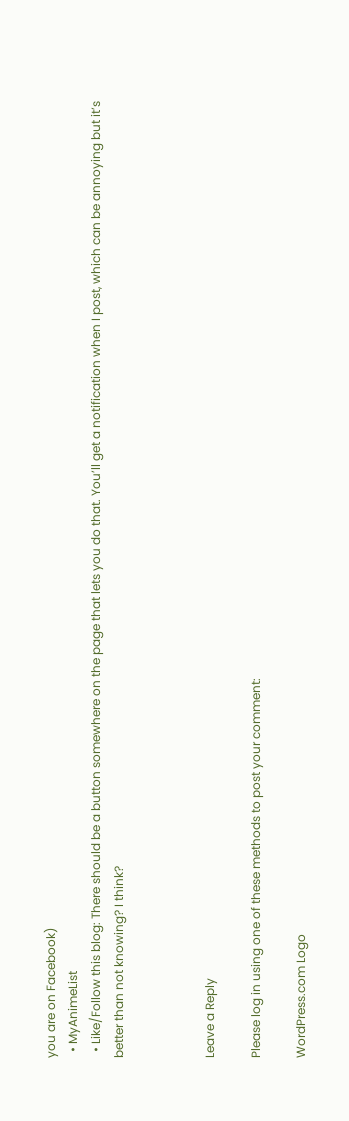you are on Facebook)
  • MyAnimeList
  • Like/Follow this blog: There should be a button somewhere on the page that lets you do that. You’ll get a notification when I post, which can be annoying but it’s better than not knowing? I think?



Leave a Reply

Please log in using one of these methods to post your comment:

WordPress.com Logo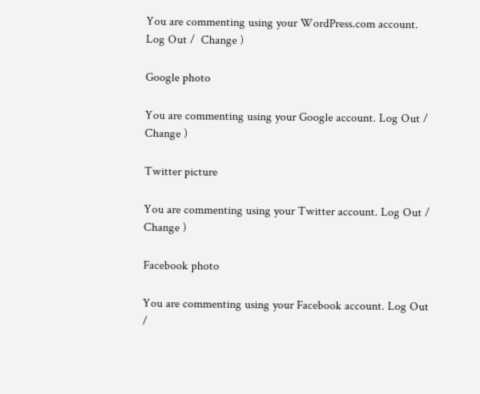You are commenting using your WordPress.com account. Log Out /  Change )

Google photo

You are commenting using your Google account. Log Out /  Change )

Twitter picture

You are commenting using your Twitter account. Log Out /  Change )

Facebook photo

You are commenting using your Facebook account. Log Out /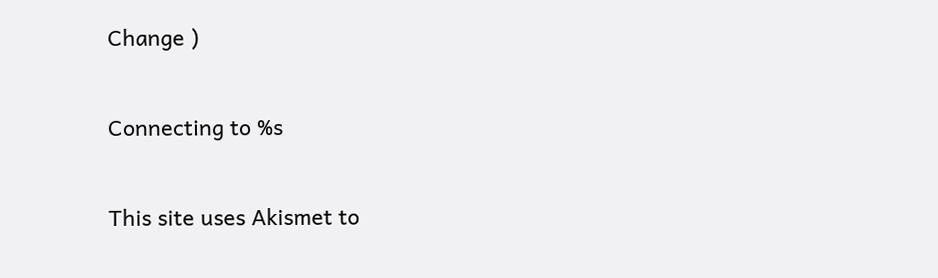Change )

Connecting to %s

This site uses Akismet to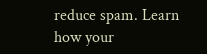reduce spam. Learn how your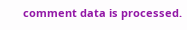comment data is processed.